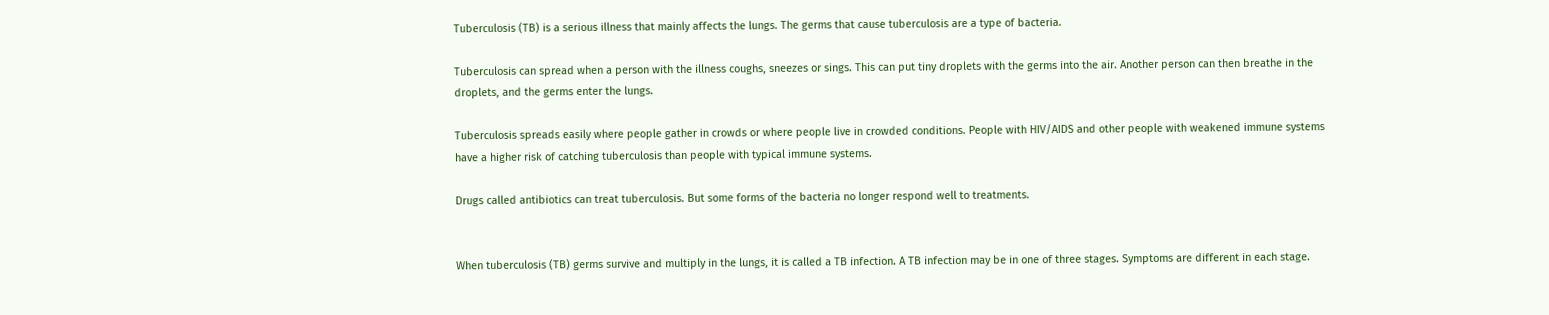Tuberculosis (TB) is a serious illness that mainly affects the lungs. The germs that cause tuberculosis are a type of bacteria.

Tuberculosis can spread when a person with the illness coughs, sneezes or sings. This can put tiny droplets with the germs into the air. Another person can then breathe in the droplets, and the germs enter the lungs.

Tuberculosis spreads easily where people gather in crowds or where people live in crowded conditions. People with HIV/AIDS and other people with weakened immune systems have a higher risk of catching tuberculosis than people with typical immune systems.

Drugs called antibiotics can treat tuberculosis. But some forms of the bacteria no longer respond well to treatments.


When tuberculosis (TB) germs survive and multiply in the lungs, it is called a TB infection. A TB infection may be in one of three stages. Symptoms are different in each stage.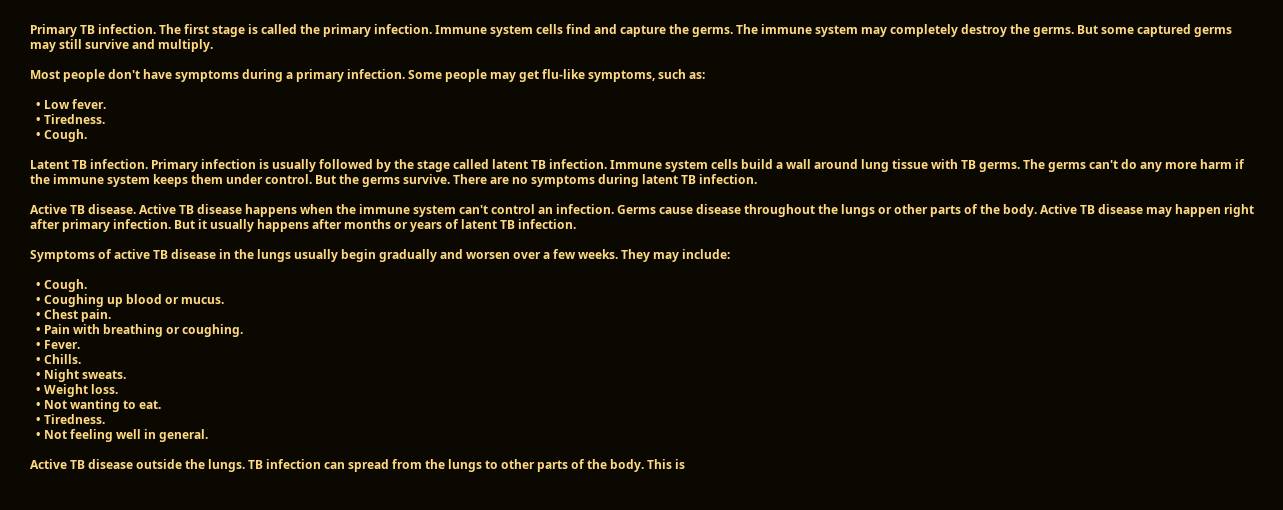Primary TB infection. The first stage is called the primary infection. Immune system cells find and capture the germs. The immune system may completely destroy the germs. But some captured germs may still survive and multiply.

Most people don't have symptoms during a primary infection. Some people may get flu-like symptoms, such as:

  • Low fever.
  • Tiredness.
  • Cough.

Latent TB infection. Primary infection is usually followed by the stage called latent TB infection. Immune system cells build a wall around lung tissue with TB germs. The germs can't do any more harm if the immune system keeps them under control. But the germs survive. There are no symptoms during latent TB infection.

Active TB disease. Active TB disease happens when the immune system can't control an infection. Germs cause disease throughout the lungs or other parts of the body. Active TB disease may happen right after primary infection. But it usually happens after months or years of latent TB infection.

Symptoms of active TB disease in the lungs usually begin gradually and worsen over a few weeks. They may include:

  • Cough.
  • Coughing up blood or mucus.
  • Chest pain.
  • Pain with breathing or coughing.
  • Fever.
  • Chills.
  • Night sweats.
  • Weight loss.
  • Not wanting to eat.
  • Tiredness.
  • Not feeling well in general.

Active TB disease outside the lungs. TB infection can spread from the lungs to other parts of the body. This is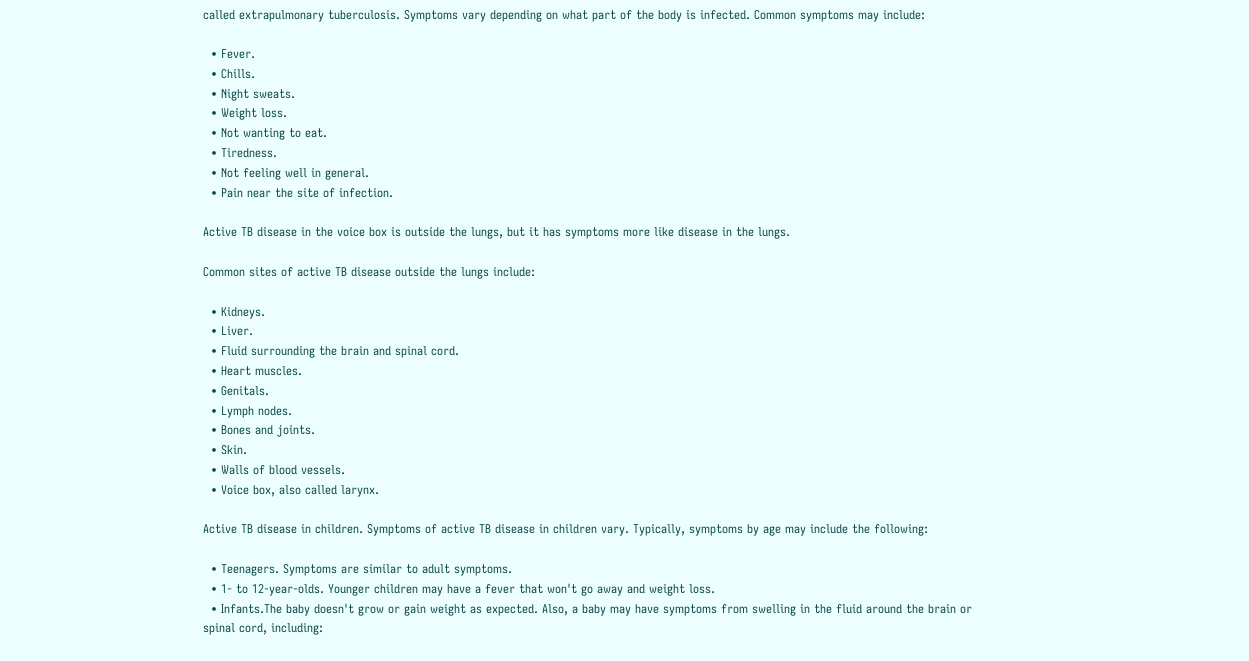called extrapulmonary tuberculosis. Symptoms vary depending on what part of the body is infected. Common symptoms may include:

  • Fever.
  • Chills.
  • Night sweats.
  • Weight loss.
  • Not wanting to eat.
  • Tiredness.
  • Not feeling well in general.
  • Pain near the site of infection.

Active TB disease in the voice box is outside the lungs, but it has symptoms more like disease in the lungs.

Common sites of active TB disease outside the lungs include:

  • Kidneys.
  • Liver.
  • Fluid surrounding the brain and spinal cord.
  • Heart muscles.
  • Genitals.
  • Lymph nodes.
  • Bones and joints.
  • Skin.
  • Walls of blood vessels.
  • Voice box, also called larynx.

Active TB disease in children. Symptoms of active TB disease in children vary. Typically, symptoms by age may include the following:

  • Teenagers. Symptoms are similar to adult symptoms.
  • 1- to 12-year-olds. Younger children may have a fever that won't go away and weight loss.
  • Infants.The baby doesn't grow or gain weight as expected. Also, a baby may have symptoms from swelling in the fluid around the brain or spinal cord, including: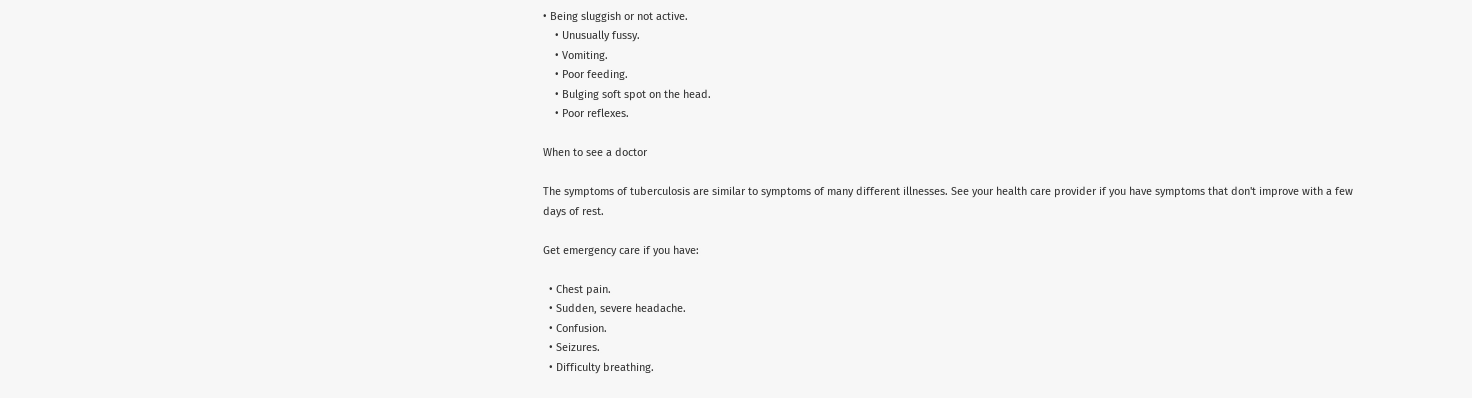• Being sluggish or not active.
    • Unusually fussy.
    • Vomiting.
    • Poor feeding.
    • Bulging soft spot on the head.
    • Poor reflexes.

When to see a doctor

The symptoms of tuberculosis are similar to symptoms of many different illnesses. See your health care provider if you have symptoms that don't improve with a few days of rest.

Get emergency care if you have:

  • Chest pain.
  • Sudden, severe headache.
  • Confusion.
  • Seizures.
  • Difficulty breathing.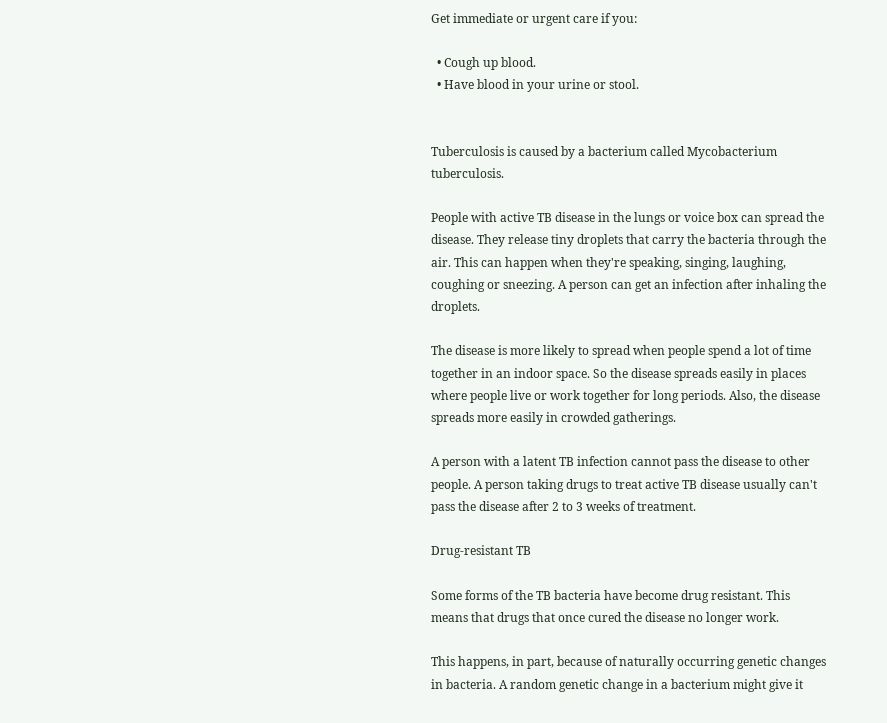Get immediate or urgent care if you:

  • Cough up blood.
  • Have blood in your urine or stool.


Tuberculosis is caused by a bacterium called Mycobacterium tuberculosis.

People with active TB disease in the lungs or voice box can spread the disease. They release tiny droplets that carry the bacteria through the air. This can happen when they're speaking, singing, laughing, coughing or sneezing. A person can get an infection after inhaling the droplets.

The disease is more likely to spread when people spend a lot of time together in an indoor space. So the disease spreads easily in places where people live or work together for long periods. Also, the disease spreads more easily in crowded gatherings.

A person with a latent TB infection cannot pass the disease to other people. A person taking drugs to treat active TB disease usually can't pass the disease after 2 to 3 weeks of treatment.

Drug-resistant TB

Some forms of the TB bacteria have become drug resistant. This means that drugs that once cured the disease no longer work.

This happens, in part, because of naturally occurring genetic changes in bacteria. A random genetic change in a bacterium might give it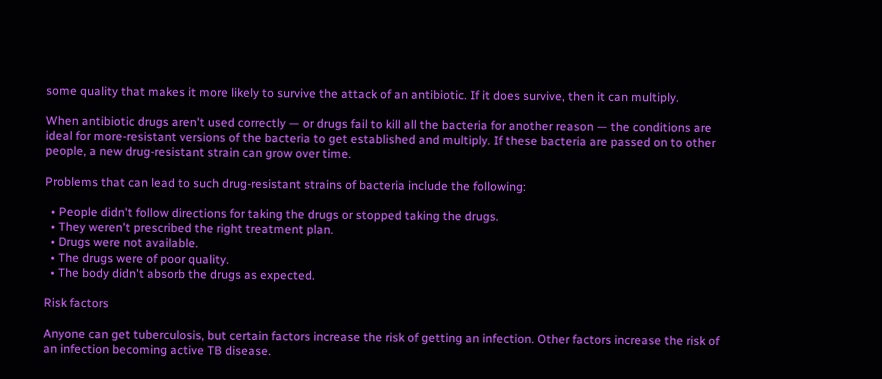some quality that makes it more likely to survive the attack of an antibiotic. If it does survive, then it can multiply.

When antibiotic drugs aren't used correctly — or drugs fail to kill all the bacteria for another reason — the conditions are ideal for more-resistant versions of the bacteria to get established and multiply. If these bacteria are passed on to other people, a new drug-resistant strain can grow over time.

Problems that can lead to such drug-resistant strains of bacteria include the following:

  • People didn't follow directions for taking the drugs or stopped taking the drugs.
  • They weren't prescribed the right treatment plan.
  • Drugs were not available.
  • The drugs were of poor quality.
  • The body didn't absorb the drugs as expected.

Risk factors

Anyone can get tuberculosis, but certain factors increase the risk of getting an infection. Other factors increase the risk of an infection becoming active TB disease.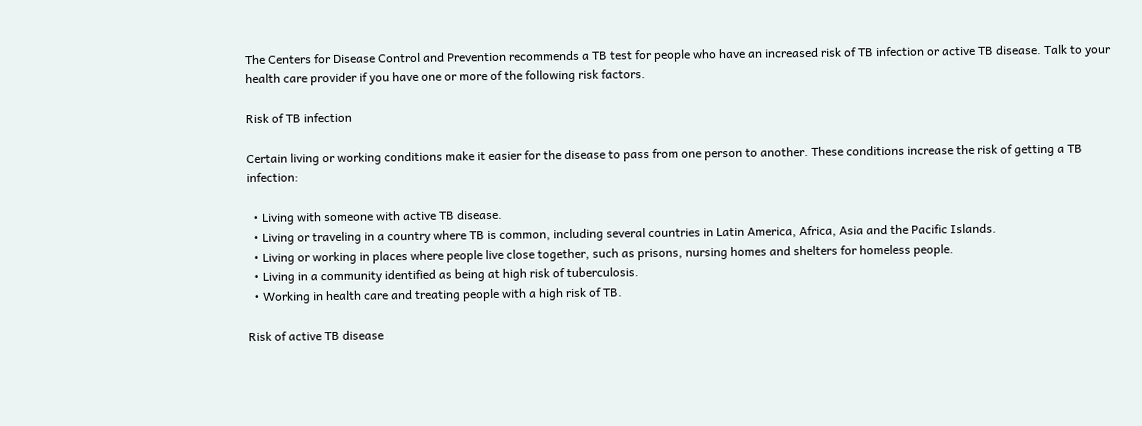The Centers for Disease Control and Prevention recommends a TB test for people who have an increased risk of TB infection or active TB disease. Talk to your health care provider if you have one or more of the following risk factors.

Risk of TB infection

Certain living or working conditions make it easier for the disease to pass from one person to another. These conditions increase the risk of getting a TB infection:

  • Living with someone with active TB disease.
  • Living or traveling in a country where TB is common, including several countries in Latin America, Africa, Asia and the Pacific Islands.
  • Living or working in places where people live close together, such as prisons, nursing homes and shelters for homeless people.
  • Living in a community identified as being at high risk of tuberculosis.
  • Working in health care and treating people with a high risk of TB.

Risk of active TB disease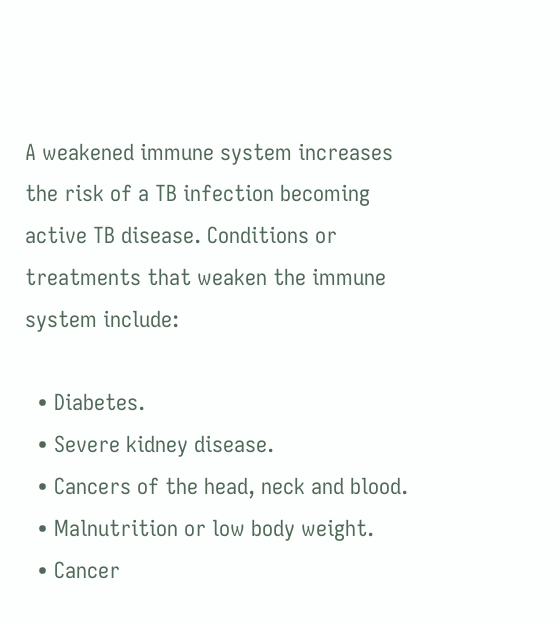A weakened immune system increases the risk of a TB infection becoming active TB disease. Conditions or treatments that weaken the immune system include:

  • Diabetes.
  • Severe kidney disease.
  • Cancers of the head, neck and blood.
  • Malnutrition or low body weight.
  • Cancer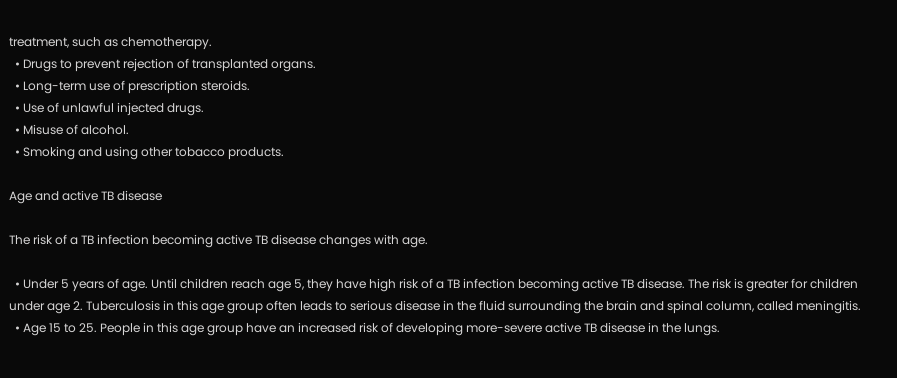treatment, such as chemotherapy.
  • Drugs to prevent rejection of transplanted organs.
  • Long-term use of prescription steroids.
  • Use of unlawful injected drugs.
  • Misuse of alcohol.
  • Smoking and using other tobacco products.

Age and active TB disease

The risk of a TB infection becoming active TB disease changes with age.

  • Under 5 years of age. Until children reach age 5, they have high risk of a TB infection becoming active TB disease. The risk is greater for children under age 2. Tuberculosis in this age group often leads to serious disease in the fluid surrounding the brain and spinal column, called meningitis.
  • Age 15 to 25. People in this age group have an increased risk of developing more-severe active TB disease in the lungs.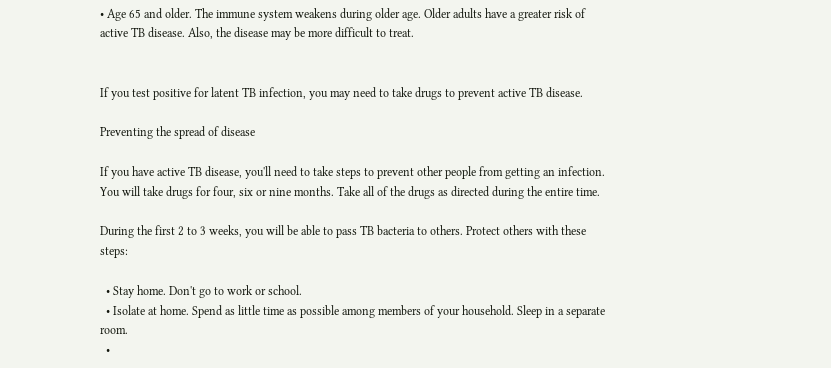• Age 65 and older. The immune system weakens during older age. Older adults have a greater risk of active TB disease. Also, the disease may be more difficult to treat.


If you test positive for latent TB infection, you may need to take drugs to prevent active TB disease.

Preventing the spread of disease

If you have active TB disease, you'll need to take steps to prevent other people from getting an infection. You will take drugs for four, six or nine months. Take all of the drugs as directed during the entire time.

During the first 2 to 3 weeks, you will be able to pass TB bacteria to others. Protect others with these steps:

  • Stay home. Don't go to work or school.
  • Isolate at home. Spend as little time as possible among members of your household. Sleep in a separate room.
  •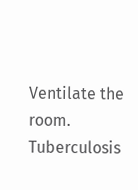Ventilate the room. Tuberculosis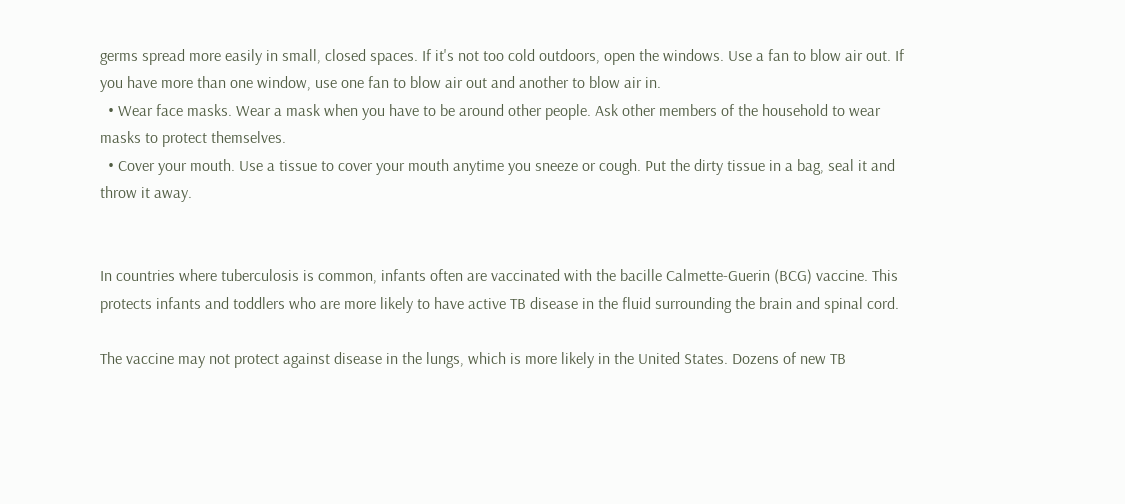germs spread more easily in small, closed spaces. If it's not too cold outdoors, open the windows. Use a fan to blow air out. If you have more than one window, use one fan to blow air out and another to blow air in.
  • Wear face masks. Wear a mask when you have to be around other people. Ask other members of the household to wear masks to protect themselves.
  • Cover your mouth. Use a tissue to cover your mouth anytime you sneeze or cough. Put the dirty tissue in a bag, seal it and throw it away.


In countries where tuberculosis is common, infants often are vaccinated with the bacille Calmette-Guerin (BCG) vaccine. This protects infants and toddlers who are more likely to have active TB disease in the fluid surrounding the brain and spinal cord.

The vaccine may not protect against disease in the lungs, which is more likely in the United States. Dozens of new TB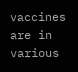vaccines are in various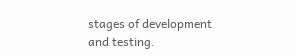stages of development and testing.